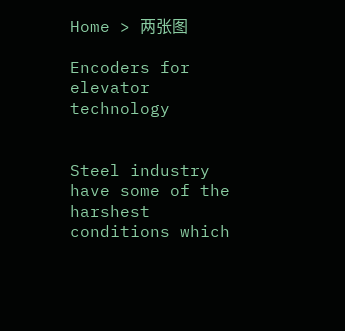Home > 两张图

Encoders for elevator technology


Steel industry have some of the harshest conditions which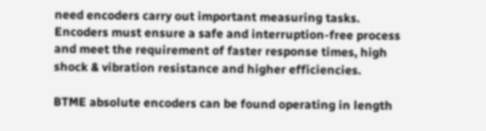need encoders carry out important measuring tasks. Encoders must ensure a safe and interruption-free process and meet the requirement of faster response times, high shock & vibration resistance and higher efficiencies.

BTME absolute encoders can be found operating in length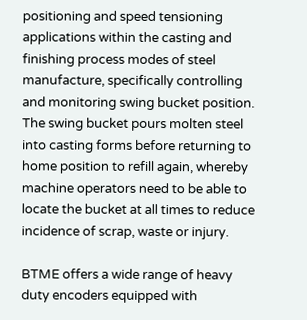positioning and speed tensioning applications within the casting and finishing process modes of steel manufacture, specifically controlling and monitoring swing bucket position. The swing bucket pours molten steel into casting forms before returning to home position to refill again, whereby machine operators need to be able to locate the bucket at all times to reduce incidence of scrap, waste or injury.

BTME offers a wide range of heavy duty encoders equipped with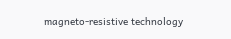magneto-resistive technology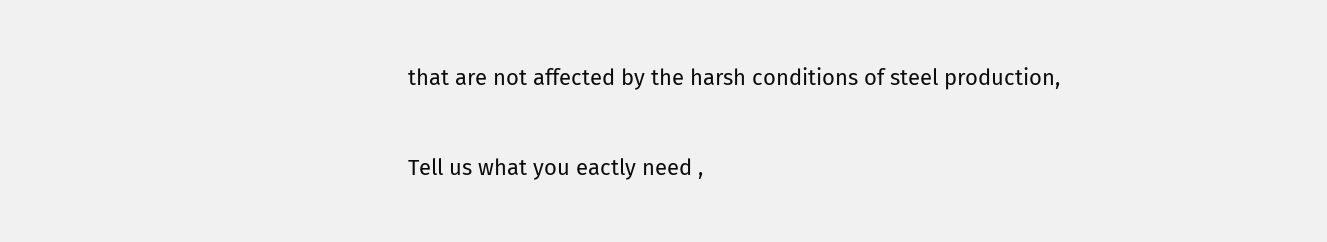that are not affected by the harsh conditions of steel production,

Tell us what you eactly need ,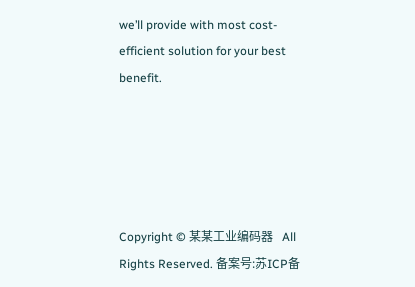we’ll provide with most cost-efficient solution for your best benefit.





Copyright © 某某工业编码器   All Rights Reserved. 备案号:苏ICP备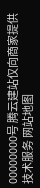00000000号 腾云建站仅向商家提供技术服务 网站地图